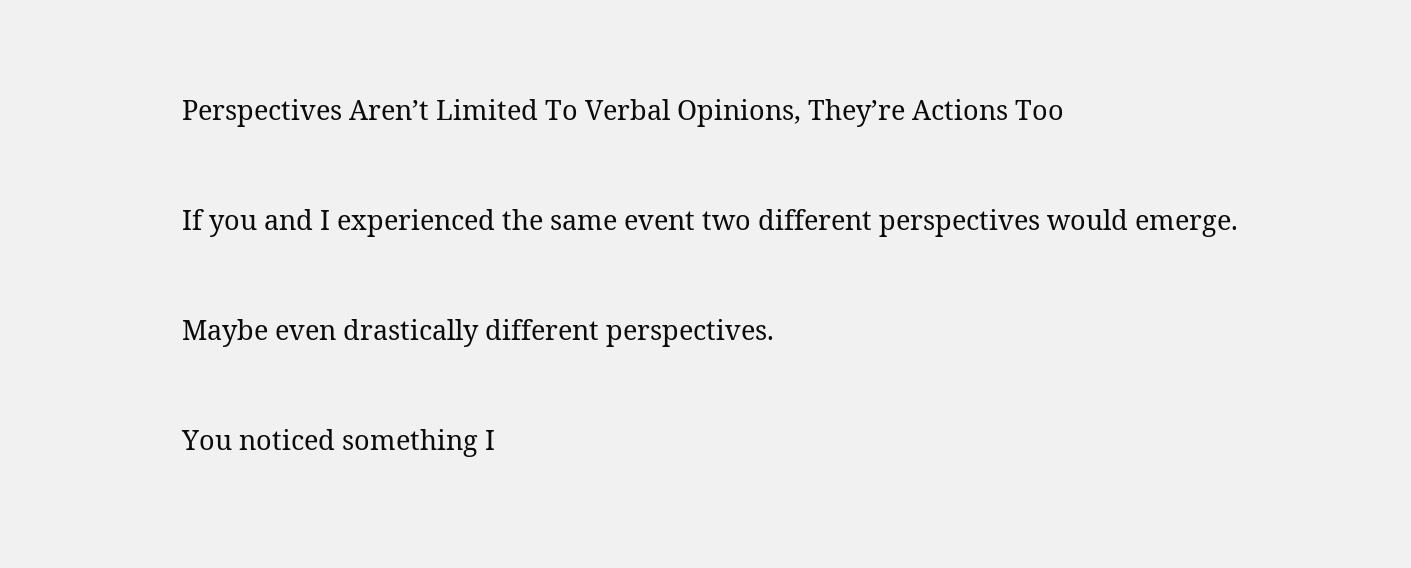Perspectives Aren’t Limited To Verbal Opinions, They’re Actions Too

If you and I experienced the same event two different perspectives would emerge.

Maybe even drastically different perspectives.

You noticed something I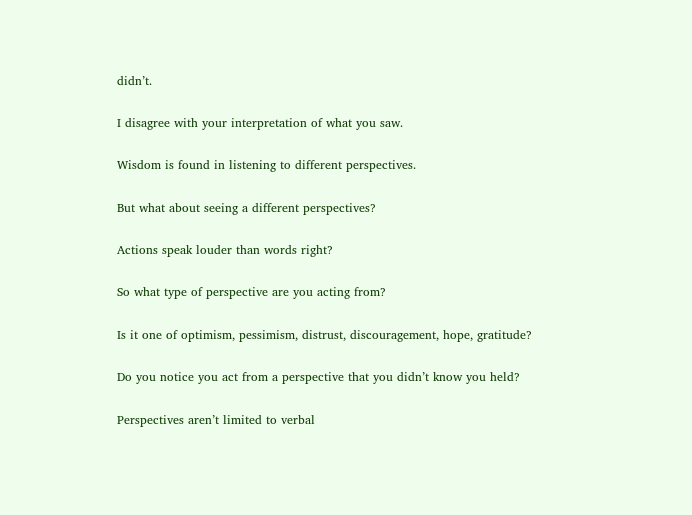didn’t.

I disagree with your interpretation of what you saw.

Wisdom is found in listening to different perspectives.

But what about seeing a different perspectives?

Actions speak louder than words right?

So what type of perspective are you acting from?

Is it one of optimism, pessimism, distrust, discouragement, hope, gratitude?

Do you notice you act from a perspective that you didn’t know you held?

Perspectives aren’t limited to verbal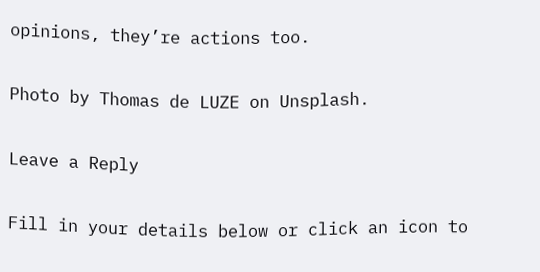opinions, they’re actions too.

Photo by Thomas de LUZE on Unsplash.

Leave a Reply

Fill in your details below or click an icon to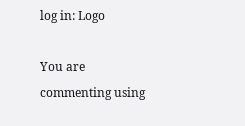log in: Logo

You are commenting using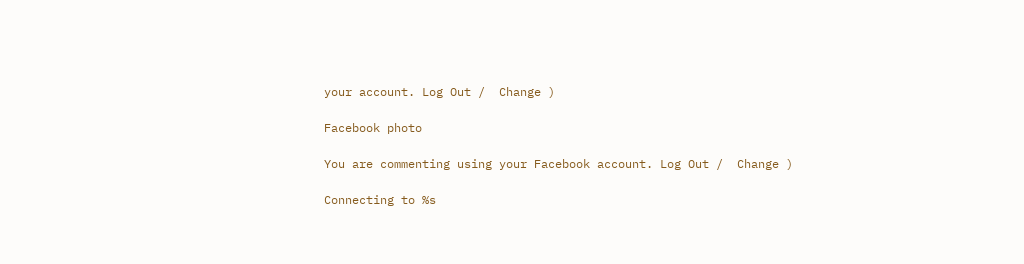your account. Log Out /  Change )

Facebook photo

You are commenting using your Facebook account. Log Out /  Change )

Connecting to %s